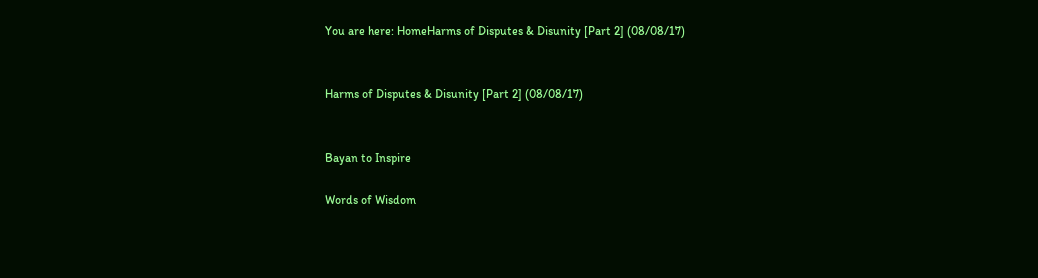You are here: HomeHarms of Disputes & Disunity [Part 2] (08/08/17)


Harms of Disputes & Disunity [Part 2] (08/08/17)


Bayan to Inspire

Words of Wisdom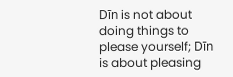Dīn is not about doing things to please yourself; Dīn is about pleasing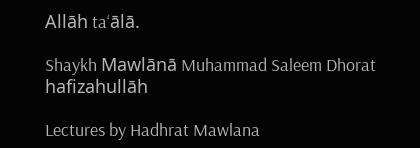Allāh ta‘ālā.

Shaykh Mawlānā Muhammad Saleem Dhorat hafizahullāh

Lectures by Hadhrat Mawlana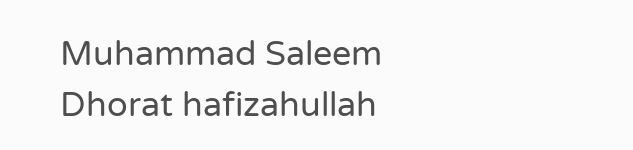Muhammad Saleem Dhorat hafizahullah